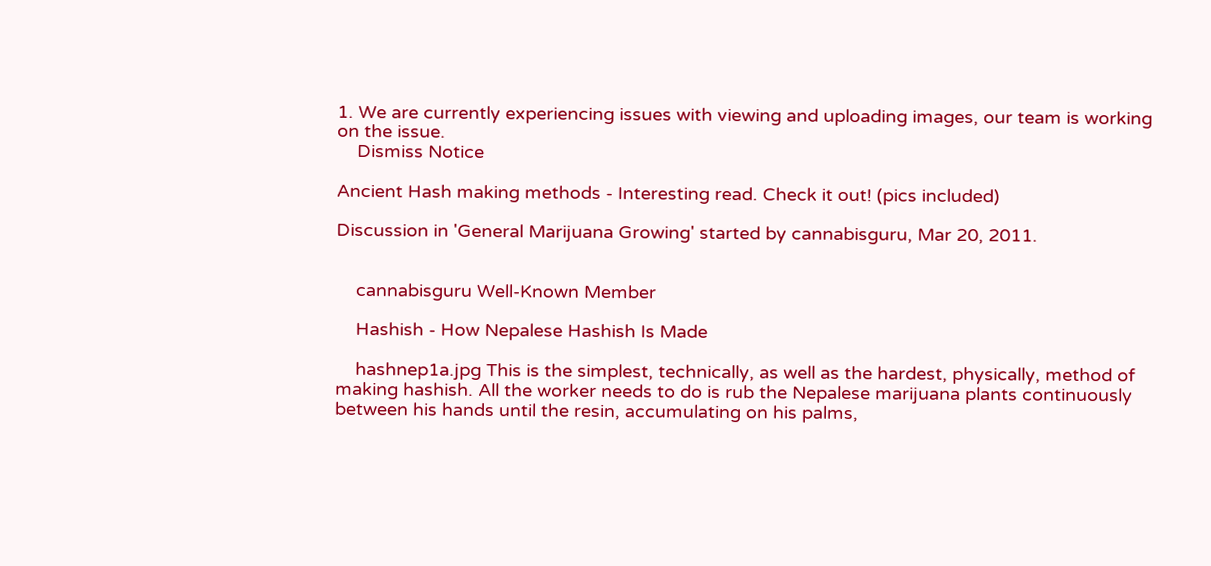1. We are currently experiencing issues with viewing and uploading images, our team is working on the issue.
    Dismiss Notice

Ancient Hash making methods - Interesting read. Check it out! (pics included)

Discussion in 'General Marijuana Growing' started by cannabisguru, Mar 20, 2011.


    cannabisguru Well-Known Member

    Hashish - How Nepalese Hashish Is Made

    hashnep1a.jpg This is the simplest, technically, as well as the hardest, physically, method of making hashish. All the worker needs to do is rub the Nepalese marijuana plants continuously between his hands until the resin, accumulating on his palms,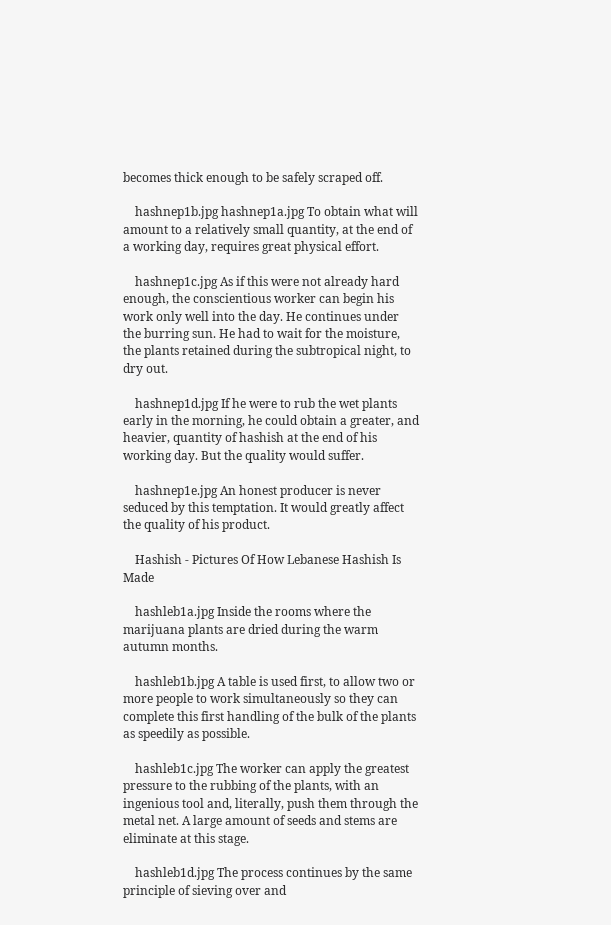becomes thick enough to be safely scraped off.

    hashnep1b.jpg hashnep1a.jpg To obtain what will amount to a relatively small quantity, at the end of a working day, requires great physical effort.

    hashnep1c.jpg As if this were not already hard enough, the conscientious worker can begin his work only well into the day. He continues under the burring sun. He had to wait for the moisture, the plants retained during the subtropical night, to dry out.

    hashnep1d.jpg If he were to rub the wet plants early in the morning, he could obtain a greater, and heavier, quantity of hashish at the end of his working day. But the quality would suffer.

    hashnep1e.jpg An honest producer is never seduced by this temptation. It would greatly affect the quality of his product.

    Hashish - Pictures Of How Lebanese Hashish Is Made

    hashleb1a.jpg Inside the rooms where the marijuana plants are dried during the warm autumn months.

    hashleb1b.jpg A table is used first, to allow two or more people to work simultaneously so they can complete this first handling of the bulk of the plants as speedily as possible.

    hashleb1c.jpg The worker can apply the greatest pressure to the rubbing of the plants, with an ingenious tool and, literally, push them through the metal net. A large amount of seeds and stems are eliminate at this stage.

    hashleb1d.jpg The process continues by the same principle of sieving over and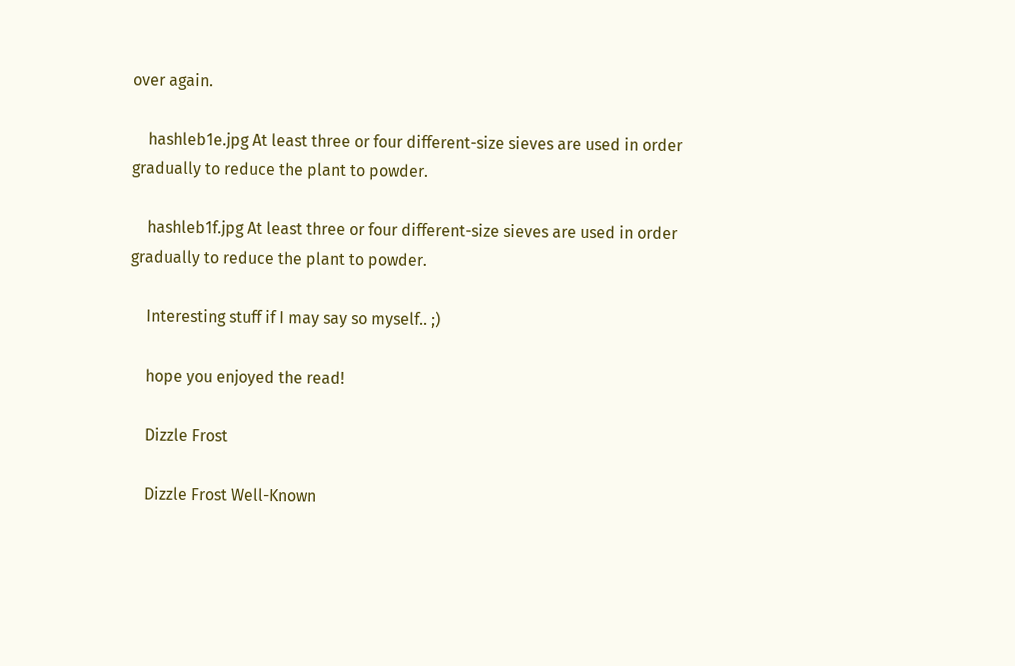over again.

    hashleb1e.jpg At least three or four different-size sieves are used in order gradually to reduce the plant to powder.

    hashleb1f.jpg At least three or four different-size sieves are used in order gradually to reduce the plant to powder.

    Interesting stuff if I may say so myself.. ;)

    hope you enjoyed the read!

    Dizzle Frost

    Dizzle Frost Well-Known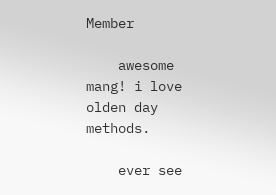Member

    awesome mang! i love olden day methods.

    ever see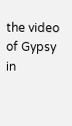the video of Gypsy in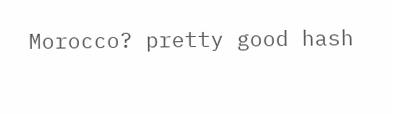Morocco? pretty good hash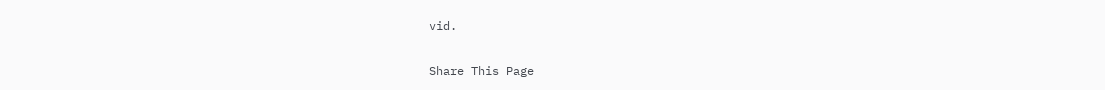vid.

Share This Page